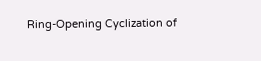Ring-Opening Cyclization of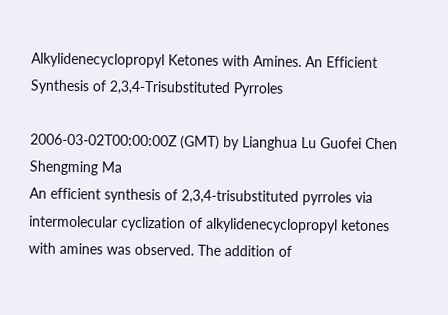Alkylidenecyclopropyl Ketones with Amines. An Efficient Synthesis of 2,3,4-Trisubstituted Pyrroles

2006-03-02T00:00:00Z (GMT) by Lianghua Lu Guofei Chen Shengming Ma
An efficient synthesis of 2,3,4-trisubstituted pyrroles via intermolecular cyclization of alkylidenecyclopropyl ketones with amines was observed. The addition of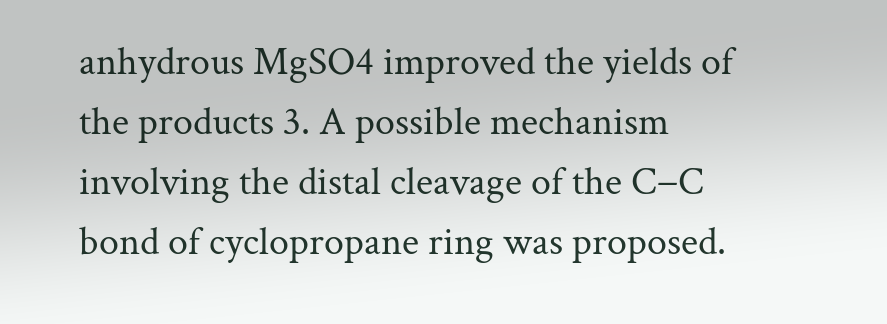anhydrous MgSO4 improved the yields of the products 3. A possible mechanism involving the distal cleavage of the C−C bond of cyclopropane ring was proposed.